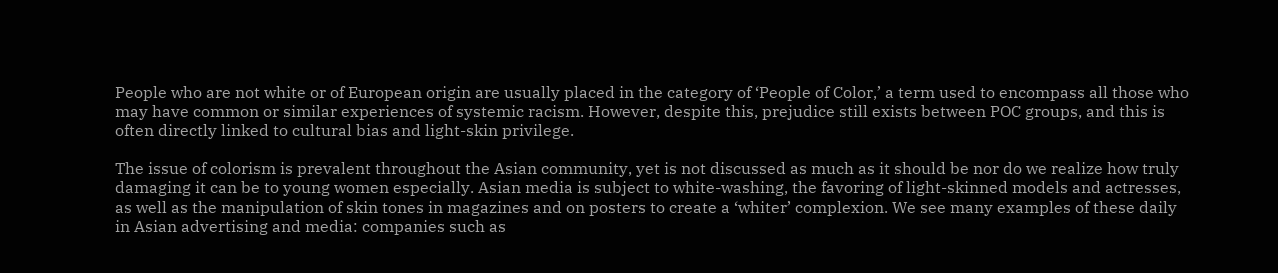People who are not white or of European origin are usually placed in the category of ‘People of Color,’ a term used to encompass all those who may have common or similar experiences of systemic racism. However, despite this, prejudice still exists between POC groups, and this is often directly linked to cultural bias and light-skin privilege.

The issue of colorism is prevalent throughout the Asian community, yet is not discussed as much as it should be nor do we realize how truly damaging it can be to young women especially. Asian media is subject to white-washing, the favoring of light-skinned models and actresses, as well as the manipulation of skin tones in magazines and on posters to create a ‘whiter’ complexion. We see many examples of these daily in Asian advertising and media: companies such as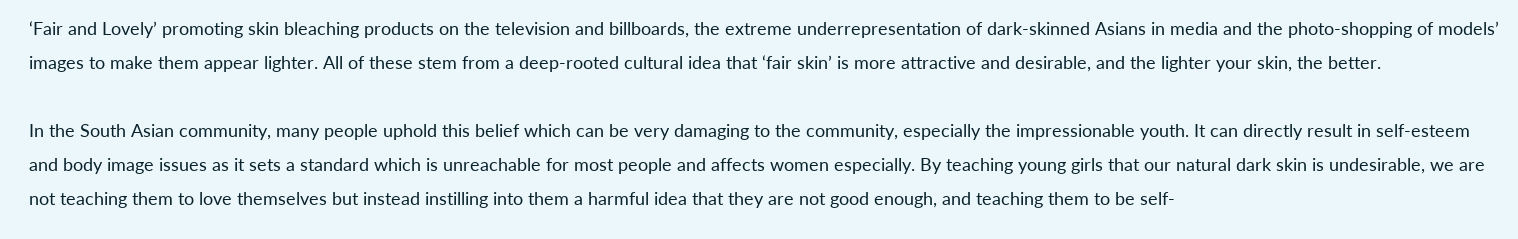‘Fair and Lovely’ promoting skin bleaching products on the television and billboards, the extreme underrepresentation of dark-skinned Asians in media and the photo-shopping of models’ images to make them appear lighter. All of these stem from a deep-rooted cultural idea that ‘fair skin’ is more attractive and desirable, and the lighter your skin, the better.

In the South Asian community, many people uphold this belief which can be very damaging to the community, especially the impressionable youth. It can directly result in self-esteem and body image issues as it sets a standard which is unreachable for most people and affects women especially. By teaching young girls that our natural dark skin is undesirable, we are not teaching them to love themselves but instead instilling into them a harmful idea that they are not good enough, and teaching them to be self-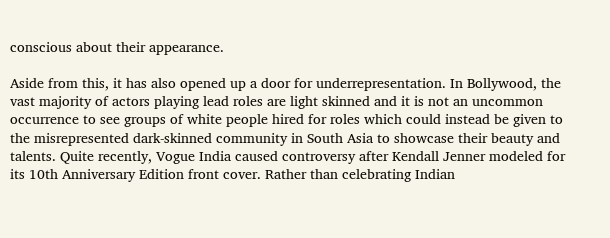conscious about their appearance.

Aside from this, it has also opened up a door for underrepresentation. In Bollywood, the vast majority of actors playing lead roles are light skinned and it is not an uncommon occurrence to see groups of white people hired for roles which could instead be given to the misrepresented dark-skinned community in South Asia to showcase their beauty and talents. Quite recently, Vogue India caused controversy after Kendall Jenner modeled for its 10th Anniversary Edition front cover. Rather than celebrating Indian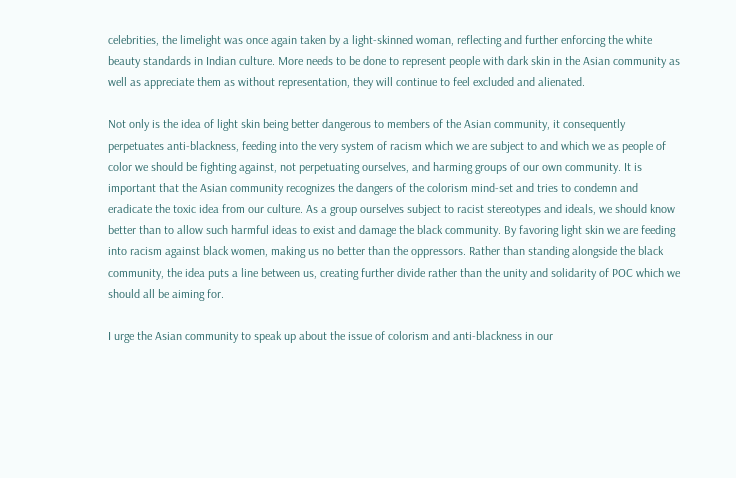celebrities, the limelight was once again taken by a light-skinned woman, reflecting and further enforcing the white beauty standards in Indian culture. More needs to be done to represent people with dark skin in the Asian community as well as appreciate them as without representation, they will continue to feel excluded and alienated.

Not only is the idea of light skin being better dangerous to members of the Asian community, it consequently perpetuates anti-blackness, feeding into the very system of racism which we are subject to and which we as people of color we should be fighting against, not perpetuating ourselves, and harming groups of our own community. It is important that the Asian community recognizes the dangers of the colorism mind-set and tries to condemn and eradicate the toxic idea from our culture. As a group ourselves subject to racist stereotypes and ideals, we should know better than to allow such harmful ideas to exist and damage the black community. By favoring light skin we are feeding into racism against black women, making us no better than the oppressors. Rather than standing alongside the black community, the idea puts a line between us, creating further divide rather than the unity and solidarity of POC which we should all be aiming for.

I urge the Asian community to speak up about the issue of colorism and anti-blackness in our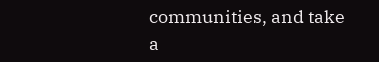communities, and take a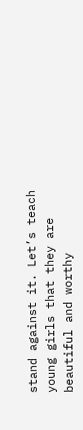stand against it. Let’s teach young girls that they are beautiful and worthy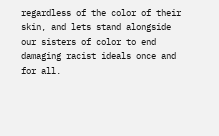regardless of the color of their skin, and lets stand alongside our sisters of color to end damaging racist ideals once and for all.